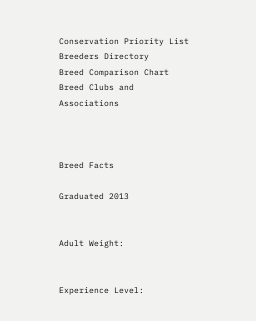Conservation Priority List
Breeders Directory
Breed Comparison Chart
Breed Clubs and Associations



Breed Facts

Graduated 2013


Adult Weight:


Experience Level: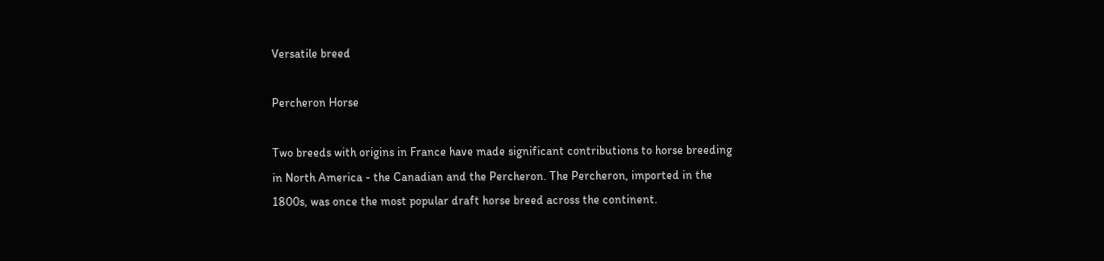Versatile breed

Percheron Horse

Two breeds with origins in France have made significant contributions to horse breeding in North America - the Canadian and the Percheron. The Percheron, imported in the 1800s, was once the most popular draft horse breed across the continent.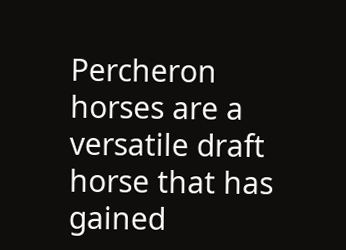Percheron horses are a versatile draft horse that has gained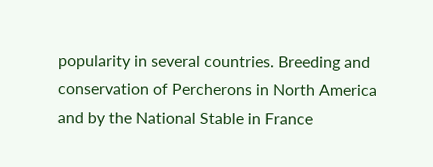popularity in several countries. Breeding and conservation of Percherons in North America and by the National Stable in France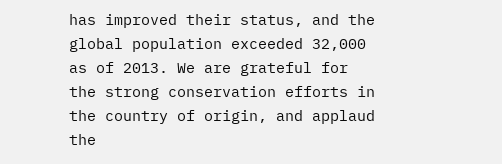has improved their status, and the global population exceeded 32,000 as of 2013. We are grateful for the strong conservation efforts in the country of origin, and applaud the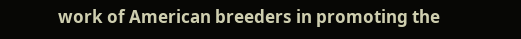work of American breeders in promoting the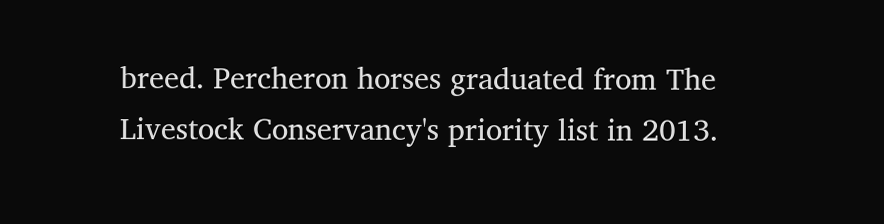breed. Percheron horses graduated from The Livestock Conservancy's priority list in 2013.